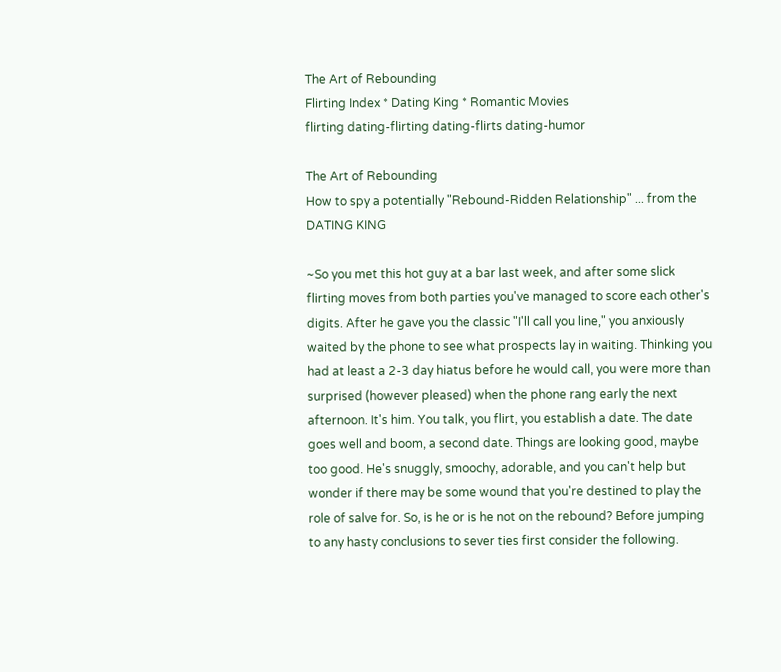The Art of Rebounding
Flirting Index * Dating King * Romantic Movies
flirting dating-flirting dating-flirts dating-humor

The Art of Rebounding
How to spy a potentially "Rebound-Ridden Relationship" ... from the DATING KING

~So you met this hot guy at a bar last week, and after some slick flirting moves from both parties you've managed to score each other's digits. After he gave you the classic "I'll call you line," you anxiously waited by the phone to see what prospects lay in waiting. Thinking you had at least a 2-3 day hiatus before he would call, you were more than surprised (however pleased) when the phone rang early the next afternoon. It's him. You talk, you flirt, you establish a date. The date goes well and boom, a second date. Things are looking good, maybe too good. He's snuggly, smoochy, adorable, and you can't help but wonder if there may be some wound that you're destined to play the role of salve for. So, is he or is he not on the rebound? Before jumping to any hasty conclusions to sever ties first consider the following.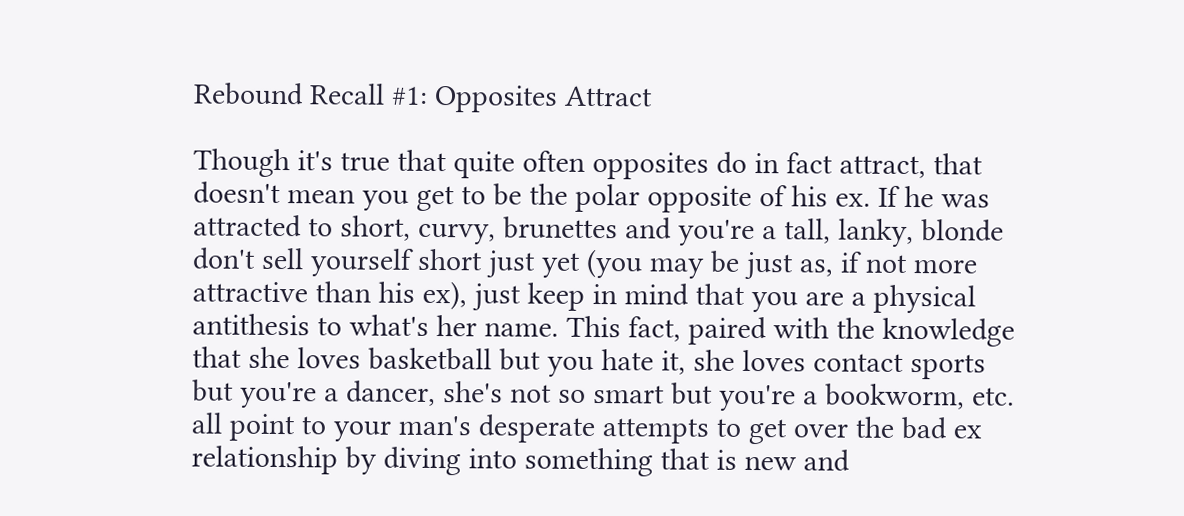Rebound Recall #1: Opposites Attract

Though it's true that quite often opposites do in fact attract, that doesn't mean you get to be the polar opposite of his ex. If he was attracted to short, curvy, brunettes and you're a tall, lanky, blonde don't sell yourself short just yet (you may be just as, if not more attractive than his ex), just keep in mind that you are a physical antithesis to what's her name. This fact, paired with the knowledge that she loves basketball but you hate it, she loves contact sports but you're a dancer, she's not so smart but you're a bookworm, etc. all point to your man's desperate attempts to get over the bad ex relationship by diving into something that is new and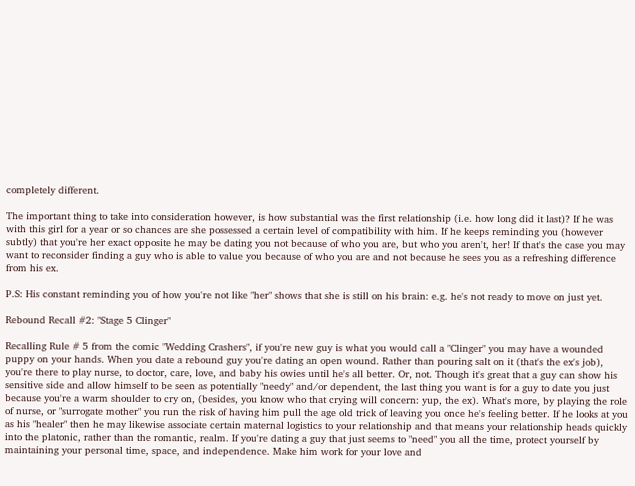completely different.

The important thing to take into consideration however, is how substantial was the first relationship (i.e. how long did it last)? If he was with this girl for a year or so chances are she possessed a certain level of compatibility with him. If he keeps reminding you (however subtly) that you're her exact opposite he may be dating you not because of who you are, but who you aren't, her! If that's the case you may want to reconsider finding a guy who is able to value you because of who you are and not because he sees you as a refreshing difference from his ex.

P.S: His constant reminding you of how you're not like "her" shows that she is still on his brain: e.g. he's not ready to move on just yet.

Rebound Recall #2: "Stage 5 Clinger"

Recalling Rule # 5 from the comic "Wedding Crashers", if you're new guy is what you would call a "Clinger" you may have a wounded puppy on your hands. When you date a rebound guy you're dating an open wound. Rather than pouring salt on it (that's the ex's job), you're there to play nurse, to doctor, care, love, and baby his owies until he's all better. Or, not. Though it's great that a guy can show his sensitive side and allow himself to be seen as potentially "needy" and/or dependent, the last thing you want is for a guy to date you just because you're a warm shoulder to cry on, (besides, you know who that crying will concern: yup, the ex). What's more, by playing the role of nurse, or "surrogate mother" you run the risk of having him pull the age old trick of leaving you once he's feeling better. If he looks at you as his "healer" then he may likewise associate certain maternal logistics to your relationship and that means your relationship heads quickly into the platonic, rather than the romantic, realm. If you're dating a guy that just seems to "need" you all the time, protect yourself by maintaining your personal time, space, and independence. Make him work for your love and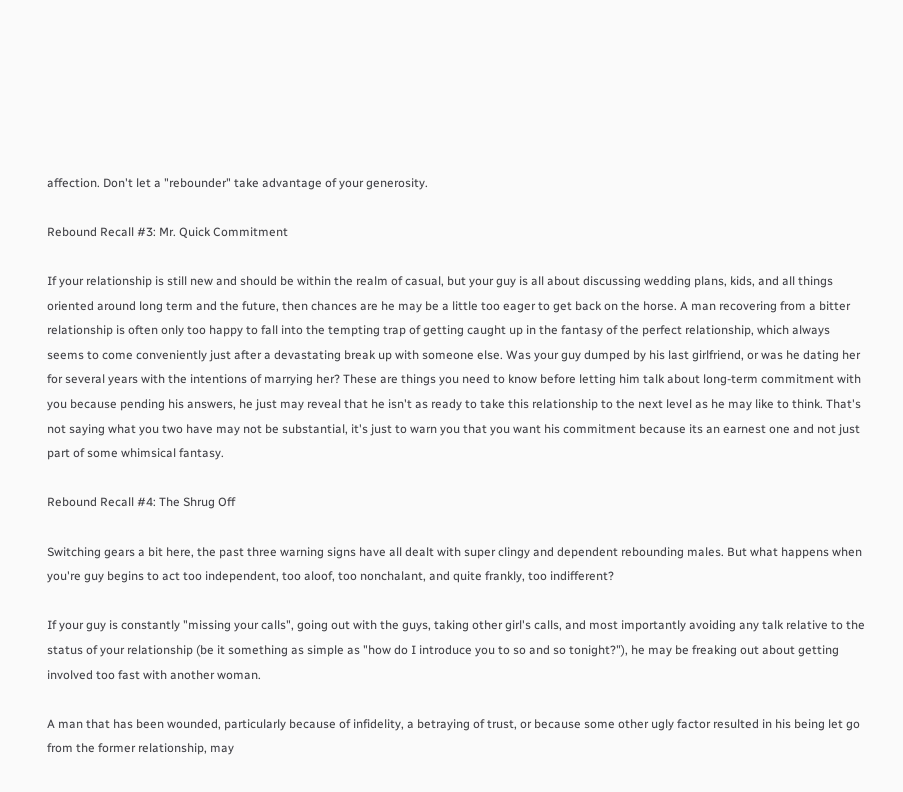affection. Don't let a "rebounder" take advantage of your generosity.

Rebound Recall #3: Mr. Quick Commitment

If your relationship is still new and should be within the realm of casual, but your guy is all about discussing wedding plans, kids, and all things oriented around long term and the future, then chances are he may be a little too eager to get back on the horse. A man recovering from a bitter relationship is often only too happy to fall into the tempting trap of getting caught up in the fantasy of the perfect relationship, which always seems to come conveniently just after a devastating break up with someone else. Was your guy dumped by his last girlfriend, or was he dating her for several years with the intentions of marrying her? These are things you need to know before letting him talk about long-term commitment with you because pending his answers, he just may reveal that he isn't as ready to take this relationship to the next level as he may like to think. That's not saying what you two have may not be substantial, it's just to warn you that you want his commitment because its an earnest one and not just part of some whimsical fantasy.

Rebound Recall #4: The Shrug Off

Switching gears a bit here, the past three warning signs have all dealt with super clingy and dependent rebounding males. But what happens when you're guy begins to act too independent, too aloof, too nonchalant, and quite frankly, too indifferent?

If your guy is constantly "missing your calls", going out with the guys, taking other girl's calls, and most importantly avoiding any talk relative to the status of your relationship (be it something as simple as "how do I introduce you to so and so tonight?"), he may be freaking out about getting involved too fast with another woman.

A man that has been wounded, particularly because of infidelity, a betraying of trust, or because some other ugly factor resulted in his being let go from the former relationship, may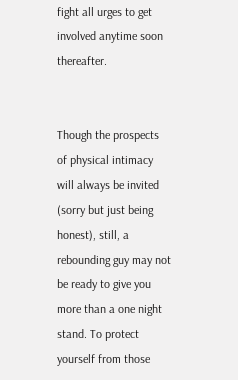fight all urges to get involved anytime soon thereafter.


Though the prospects of physical intimacy will always be invited (sorry but just being honest), still, a rebounding guy may not be ready to give you more than a one night stand. To protect yourself from those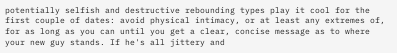potentially selfish and destructive rebounding types play it cool for the first couple of dates: avoid physical intimacy, or at least any extremes of, for as long as you can until you get a clear, concise message as to where your new guy stands. If he's all jittery and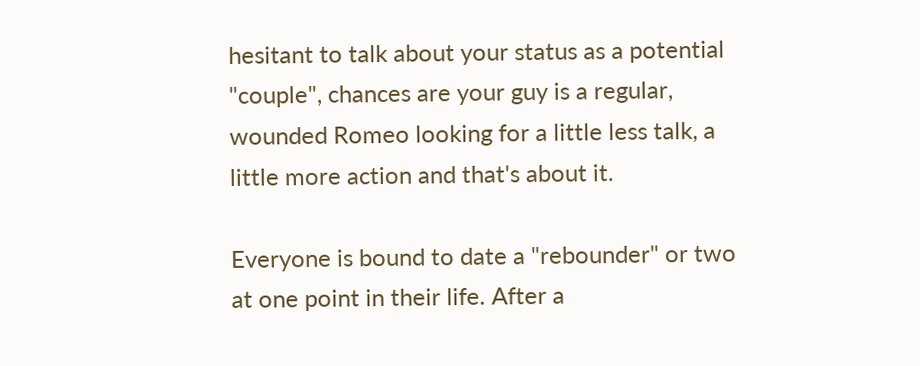hesitant to talk about your status as a potential "couple", chances are your guy is a regular, wounded Romeo looking for a little less talk, a little more action and that's about it.

Everyone is bound to date a "rebounder" or two at one point in their life. After a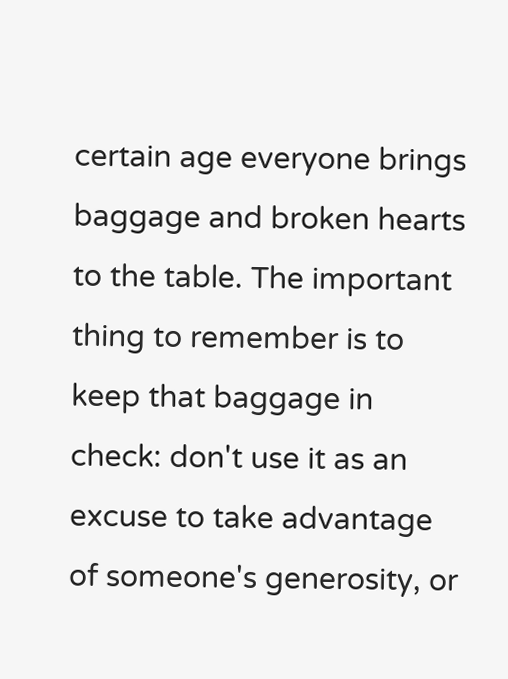certain age everyone brings baggage and broken hearts to the table. The important thing to remember is to keep that baggage in check: don't use it as an excuse to take advantage of someone's generosity, or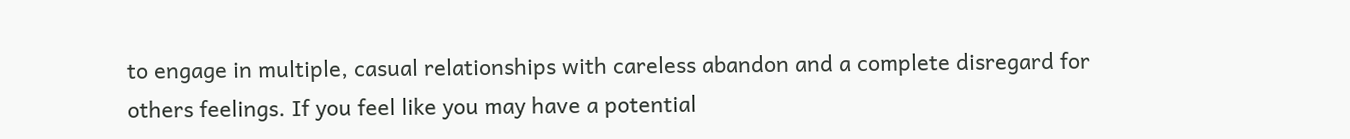to engage in multiple, casual relationships with careless abandon and a complete disregard for others feelings. If you feel like you may have a potential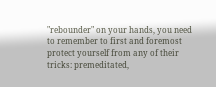"rebounder" on your hands, you need to remember to first and foremost protect yourself from any of their tricks: premeditated,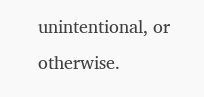unintentional, or otherwise.